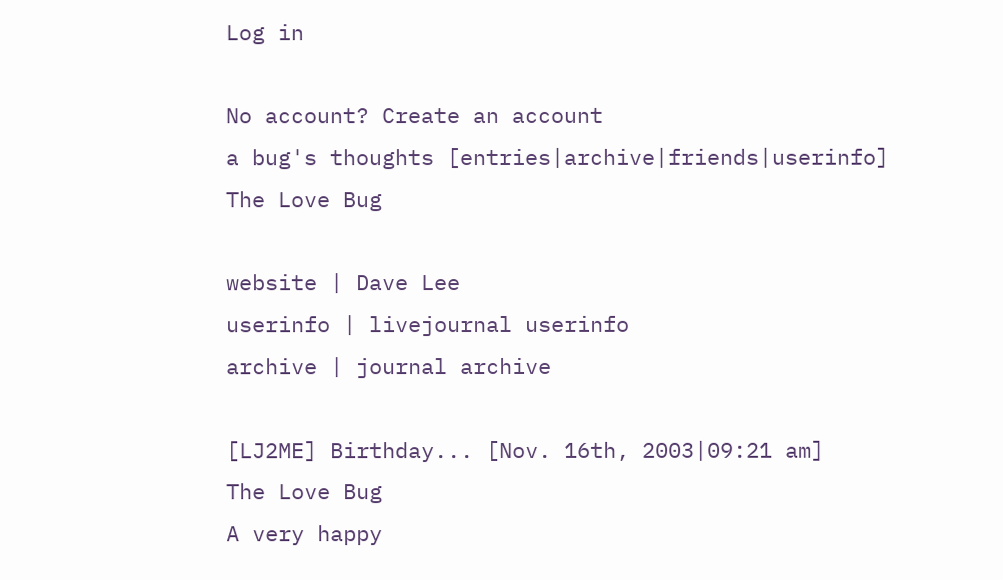Log in

No account? Create an account
a bug's thoughts [entries|archive|friends|userinfo]
The Love Bug

website | Dave Lee
userinfo | livejournal userinfo
archive | journal archive

[LJ2ME] Birthday... [Nov. 16th, 2003|09:21 am]
The Love Bug
A very happy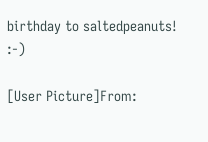birthday to saltedpeanuts! :-)

[User Picture]From: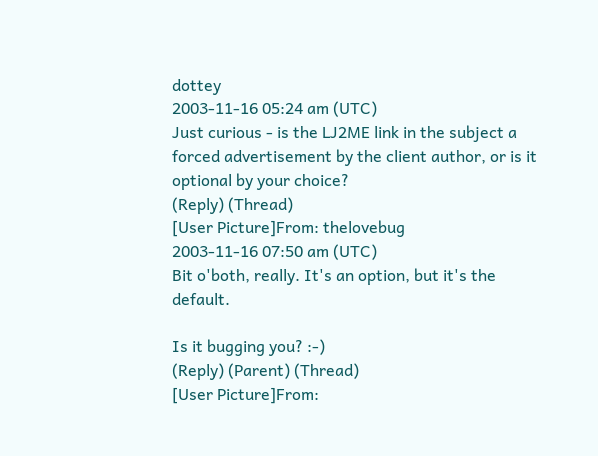dottey
2003-11-16 05:24 am (UTC)
Just curious - is the LJ2ME link in the subject a forced advertisement by the client author, or is it optional by your choice?
(Reply) (Thread)
[User Picture]From: thelovebug
2003-11-16 07:50 am (UTC)
Bit o'both, really. It's an option, but it's the default.

Is it bugging you? :-)
(Reply) (Parent) (Thread)
[User Picture]From: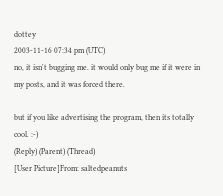dottey
2003-11-16 07:34 pm (UTC)
no, it isn't bugging me. it would only bug me if it were in my posts, and it was forced there.

but if you like advertising the program, then its totally cool. :-)
(Reply) (Parent) (Thread)
[User Picture]From: saltedpeanuts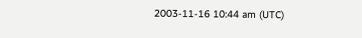2003-11-16 10:44 am (UTC)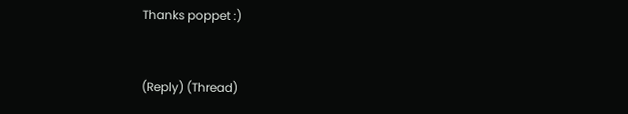Thanks poppet :)


(Reply) (Thread)